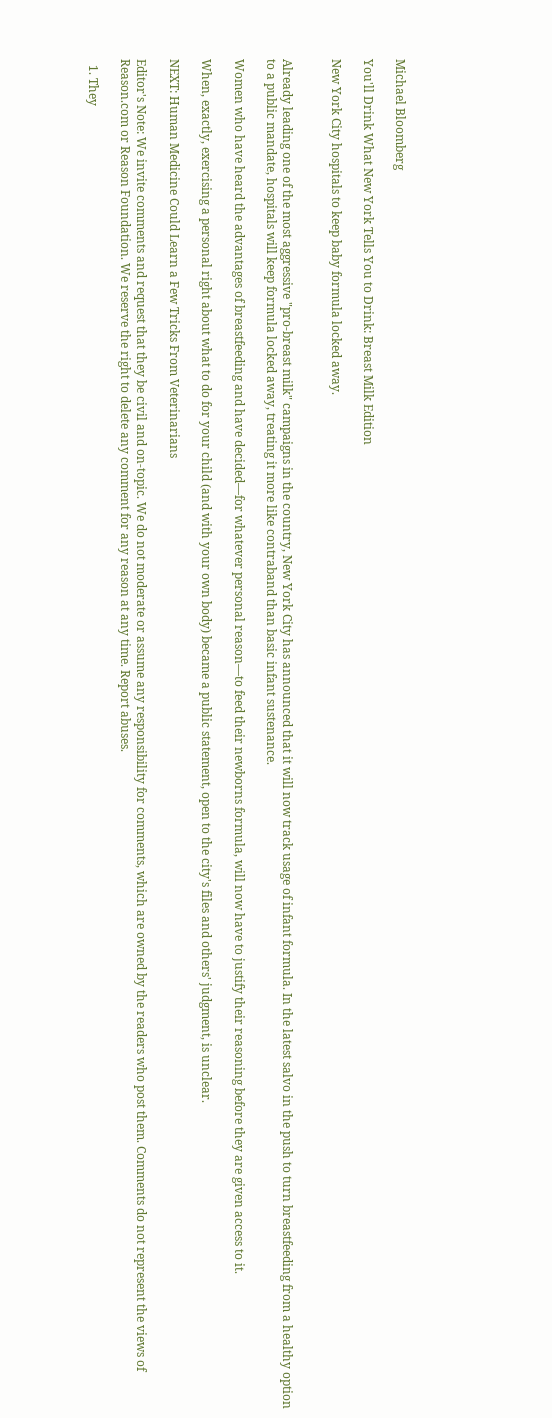Michael Bloomberg

You'll Drink What New York Tells You to Drink: Breast Milk Edition

New York City hospitals to keep baby formula locked away.


Already leading one of the most aggressive "pro-breast milk" campaigns in the country, New York City has announced that it will now track usage of infant formula. In the latest salvo in the push to turn breastfeeding from a healthy option to a public mandate, hospitals will keep formula locked away, treating it more like contraband than basic infant sustenance.

Women who have heard the advantages of breastfeeding and have decided—for whatever personal reason—to feed their newborns formula, will now have to justify their reasoning before they are given access to it.

When, exactly, exercising a personal right about what to do for your child (and with your own body) became a public statement, open to the city's files and others' judgment, is unclear.

NEXT: Human Medicine Could Learn a Few Tricks From Veterinarians

Editor's Note: We invite comments and request that they be civil and on-topic. We do not moderate or assume any responsibility for comments, which are owned by the readers who post them. Comments do not represent the views of Reason.com or Reason Foundation. We reserve the right to delete any comment for any reason at any time. Report abuses.

  1. They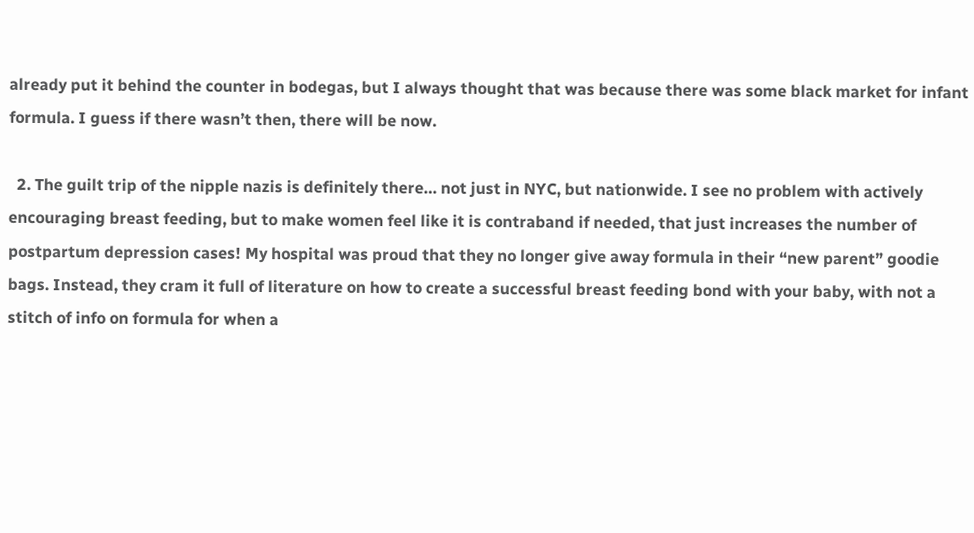already put it behind the counter in bodegas, but I always thought that was because there was some black market for infant formula. I guess if there wasn’t then, there will be now.

  2. The guilt trip of the nipple nazis is definitely there… not just in NYC, but nationwide. I see no problem with actively encouraging breast feeding, but to make women feel like it is contraband if needed, that just increases the number of postpartum depression cases! My hospital was proud that they no longer give away formula in their “new parent” goodie bags. Instead, they cram it full of literature on how to create a successful breast feeding bond with your baby, with not a stitch of info on formula for when a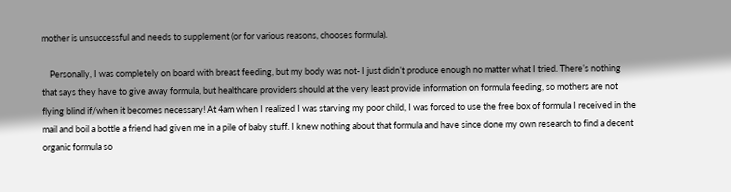mother is unsuccessful and needs to supplement (or for various reasons, chooses formula).

    Personally, I was completely on board with breast feeding, but my body was not- I just didn’t produce enough no matter what I tried. There’s nothing that says they have to give away formula, but healthcare providers should at the very least provide information on formula feeding, so mothers are not flying blind if/when it becomes necessary! At 4am when I realized I was starving my poor child, I was forced to use the free box of formula I received in the mail and boil a bottle a friend had given me in a pile of baby stuff. I knew nothing about that formula and have since done my own research to find a decent organic formula so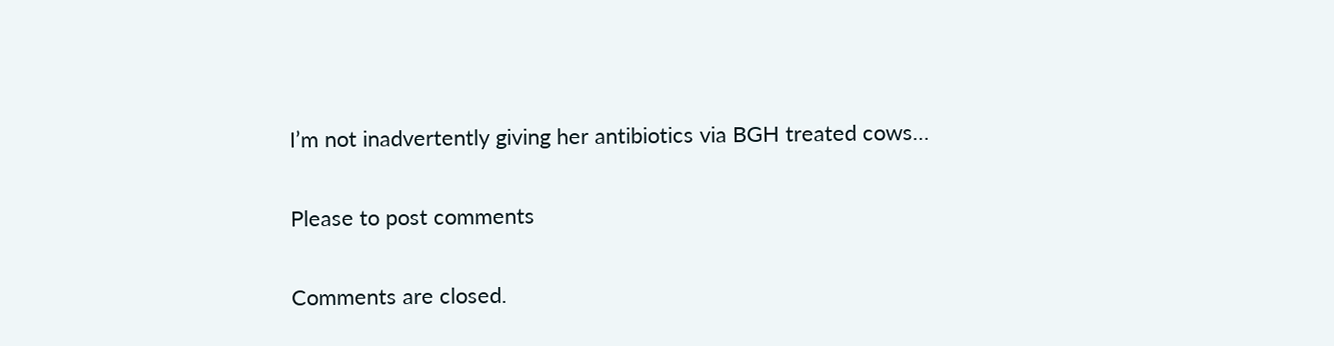I’m not inadvertently giving her antibiotics via BGH treated cows…

Please to post comments

Comments are closed.